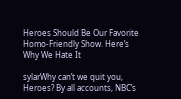Heroes Should Be Our Favorite Homo-Friendly Show. Here’s Why We Hate It

sylarWhy can’t we quit you, Heroes? By all accounts, NBC’s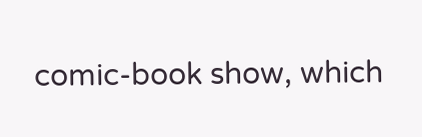comic-book show, which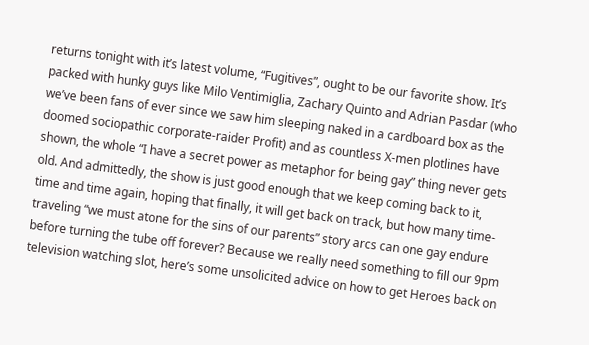returns tonight with it’s latest volume, “Fugitives”, ought to be our favorite show. It’s packed with hunky guys like Milo Ventimiglia, Zachary Quinto and Adrian Pasdar (who we’ve been fans of ever since we saw him sleeping naked in a cardboard box as the doomed sociopathic corporate-raider Profit) and as countless X-men plotlines have shown, the whole “I have a secret power as metaphor for being gay” thing never gets old. And admittedly, the show is just good enough that we keep coming back to it, time and time again, hoping that finally, it will get back on track, but how many time-traveling “we must atone for the sins of our parents” story arcs can one gay endure before turning the tube off forever? Because we really need something to fill our 9pm television watching slot, here’s some unsolicited advice on how to get Heroes back on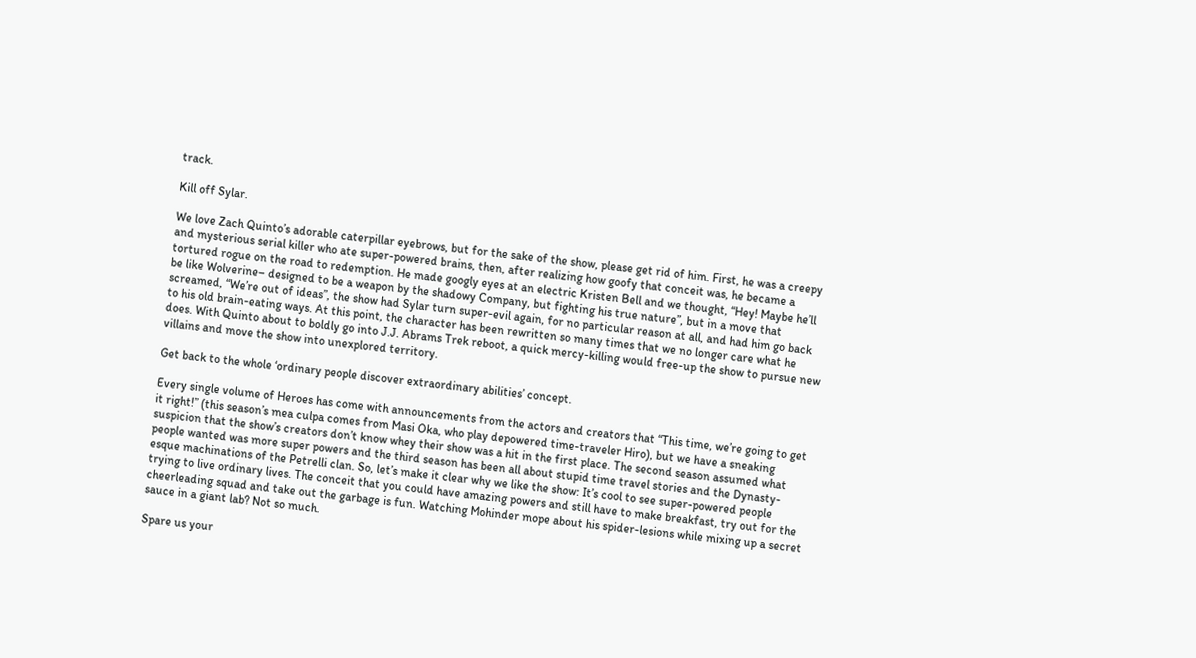track.

Kill off Sylar.

We love Zach Quinto’s adorable caterpillar eyebrows, but for the sake of the show, please get rid of him. First, he was a creepy and mysterious serial killer who ate super-powered brains, then, after realizing how goofy that conceit was, he became a tortured rogue on the road to redemption. He made googly eyes at an electric Kristen Bell and we thought, “Hey! Maybe he’ll be like Wolverine– designed to be a weapon by the shadowy Company, but fighting his true nature”, but in a move that screamed, “We’re out of ideas”, the show had Sylar turn super-evil again, for no particular reason at all, and had him go back to his old brain-eating ways. At this point, the character has been rewritten so many times that we no longer care what he does. With Quinto about to boldly go into J.J. Abrams Trek reboot, a quick mercy-killing would free-up the show to pursue new villains and move the show into unexplored territory.

Get back to the whole ‘ordinary people discover extraordinary abilities’ concept.

Every single volume of Heroes has come with announcements from the actors and creators that “This time, we’re going to get it right!” (this season’s mea culpa comes from Masi Oka, who play depowered time-traveler Hiro), but we have a sneaking suspicion that the show’s creators don’t know whey their show was a hit in the first place. The second season assumed what people wanted was more super powers and the third season has been all about stupid time travel stories and the Dynasty-esque machinations of the Petrelli clan. So, let’s make it clear why we like the show: It’s cool to see super-powered people trying to live ordinary lives. The conceit that you could have amazing powers and still have to make breakfast, try out for the cheerleading squad and take out the garbage is fun. Watching Mohinder mope about his spider-lesions while mixing up a secret sauce in a giant lab? Not so much.

Spare us your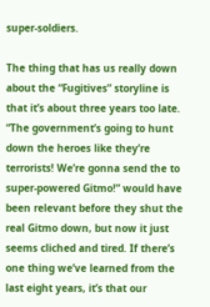super-soldiers.

The thing that has us really down about the “Fugitives” storyline is that it’s about three years too late. “The government’s going to hunt down the heroes like they’re terrorists! We’re gonna send the to super-powered Gitmo!” would have been relevant before they shut the real Gitmo down, but now it just seems cliched and tired. If there’s one thing we’ve learned from the last eight years, it’s that our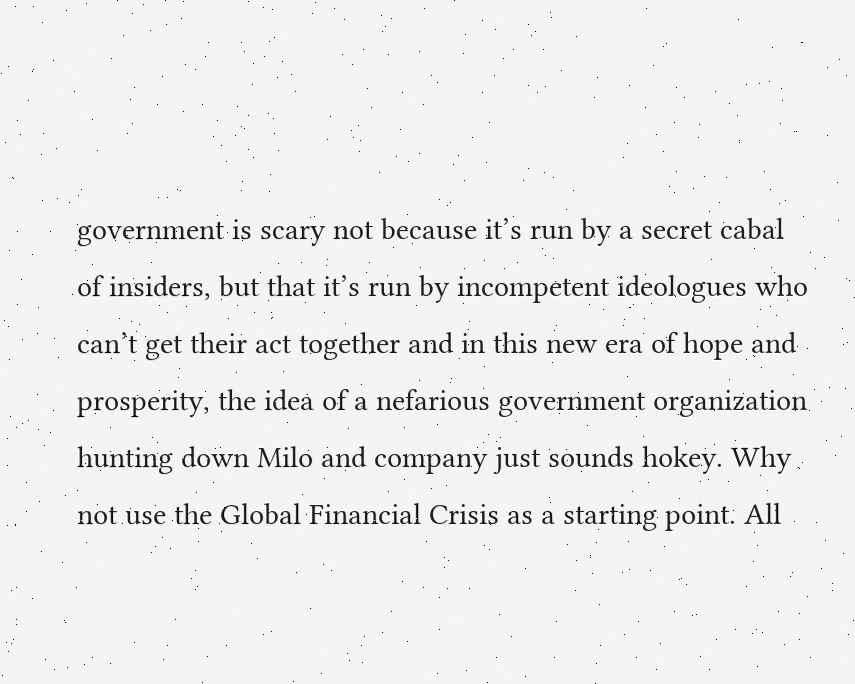government is scary not because it’s run by a secret cabal of insiders, but that it’s run by incompetent ideologues who can’t get their act together and in this new era of hope and prosperity, the idea of a nefarious government organization hunting down Milo and company just sounds hokey. Why not use the Global Financial Crisis as a starting point. All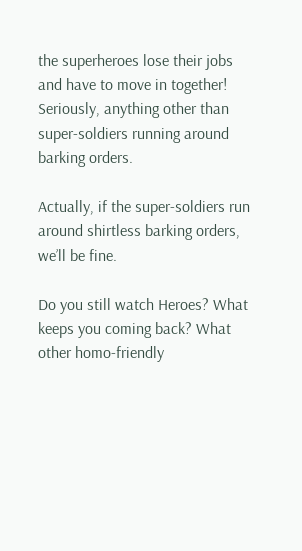the superheroes lose their jobs and have to move in together! Seriously, anything other than super-soldiers running around barking orders.

Actually, if the super-soldiers run around shirtless barking orders, we’ll be fine.

Do you still watch Heroes? What keeps you coming back? What other homo-friendly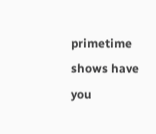primetime shows have you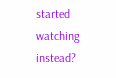started watching instead?